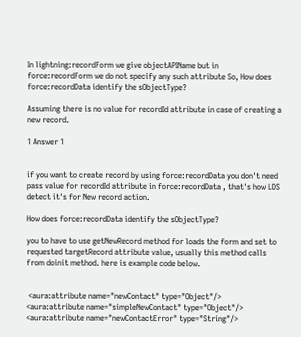In lightning:recordForm we give objectAPIName but in force:recordForm we do not specify any such attribute So, How does force:recordData identify the sObjectType?

Assuming there is no value for recordId attribute in case of creating a new record.

1 Answer 1


if you want to create record by using force:recordData you don't need pass value for recordId attribute in force:recordData , that's how LDS detect it's for New record action.

How does force:recordData identify the sObjectType?

you to have to use getNewRecord method for loads the form and set to requested targetRecord attribute value, usually this method calls from doinit method. here is example code below.


 <aura:attribute name="newContact" type="Object"/>
<aura:attribute name="simpleNewContact" type="Object"/>
<aura:attribute name="newContactError" type="String"/>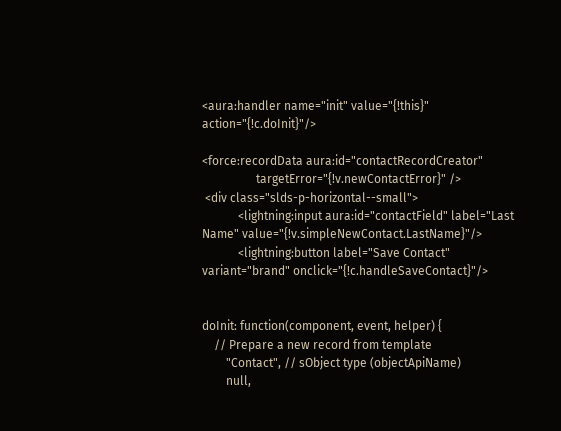<aura:handler name="init" value="{!this}" action="{!c.doInit}"/>

<force:recordData aura:id="contactRecordCreator"
                  targetError="{!v.newContactError}" />
 <div class="slds-p-horizontal--small">
            <lightning:input aura:id="contactField" label="Last Name" value="{!v.simpleNewContact.LastName}"/>
            <lightning:button label="Save Contact" variant="brand" onclick="{!c.handleSaveContact}"/>


doInit: function(component, event, helper) {
    // Prepare a new record from template
        "Contact", // sObject type (objectApiName)
        null,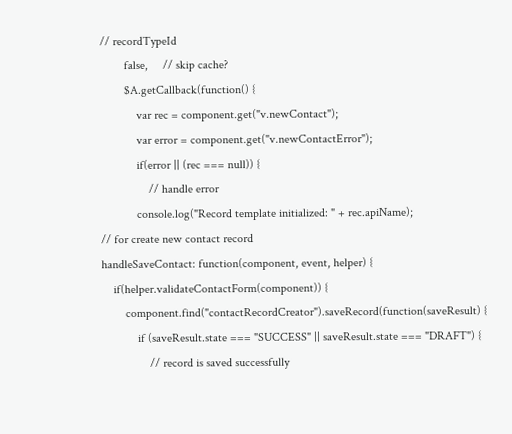// recordTypeId
        false,     // skip cache?
        $A.getCallback(function() {
            var rec = component.get("v.newContact");
            var error = component.get("v.newContactError");
            if(error || (rec === null)) {
                // handle error
            console.log("Record template initialized: " + rec.apiName);
// for create new contact record
handleSaveContact: function(component, event, helper) {
    if(helper.validateContactForm(component)) {
        component.find("contactRecordCreator").saveRecord(function(saveResult) {
            if (saveResult.state === "SUCCESS" || saveResult.state === "DRAFT") {
                // record is saved successfully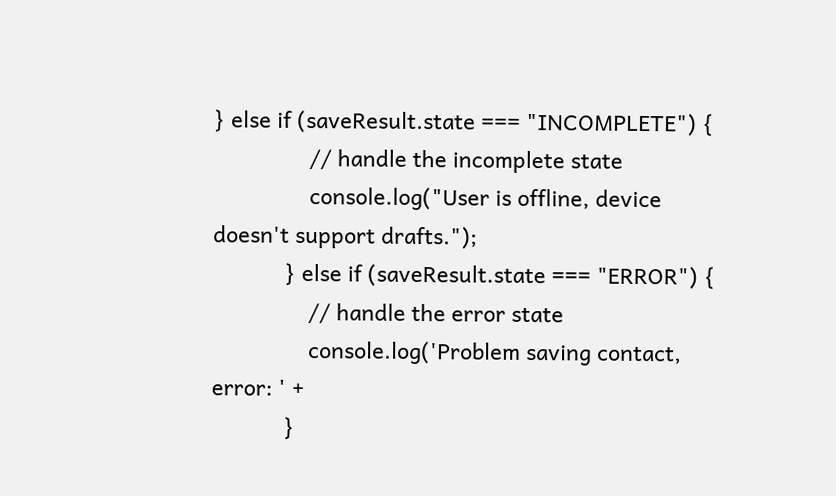} else if (saveResult.state === "INCOMPLETE") {
                // handle the incomplete state
                console.log("User is offline, device doesn't support drafts.");
            } else if (saveResult.state === "ERROR") {
                // handle the error state
                console.log('Problem saving contact, error: ' +
            }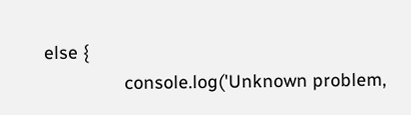else {
                console.log('Unknown problem,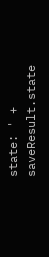state: ' + saveResult.state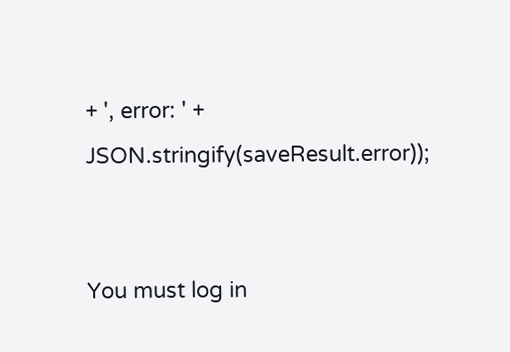+ ', error: ' + JSON.stringify(saveResult.error));


You must log in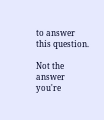to answer this question.

Not the answer you're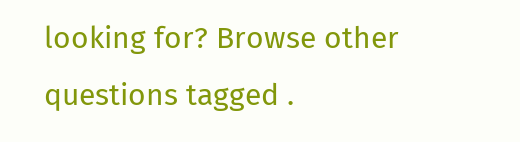looking for? Browse other questions tagged .